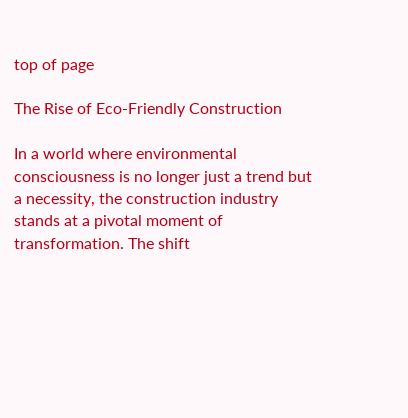top of page

The Rise of Eco-Friendly Construction

In a world where environmental consciousness is no longer just a trend but a necessity, the construction industry stands at a pivotal moment of transformation. The shift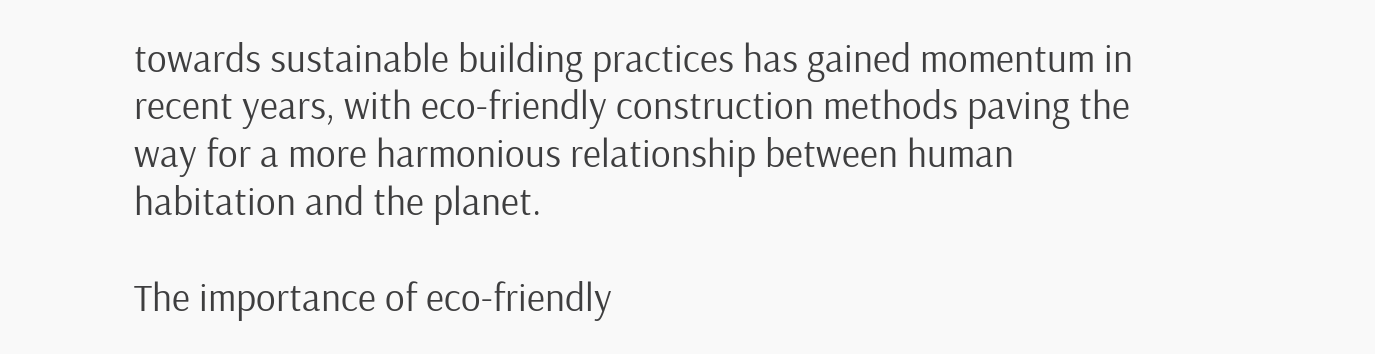towards sustainable building practices has gained momentum in recent years, with eco-friendly construction methods paving the way for a more harmonious relationship between human habitation and the planet.

The importance of eco-friendly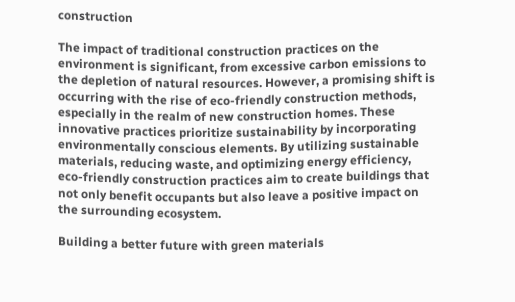construction

The impact of traditional construction practices on the environment is significant, from excessive carbon emissions to the depletion of natural resources. However, a promising shift is occurring with the rise of eco-friendly construction methods, especially in the realm of new construction homes. These innovative practices prioritize sustainability by incorporating environmentally conscious elements. By utilizing sustainable materials, reducing waste, and optimizing energy efficiency, eco-friendly construction practices aim to create buildings that not only benefit occupants but also leave a positive impact on the surrounding ecosystem.

Building a better future with green materials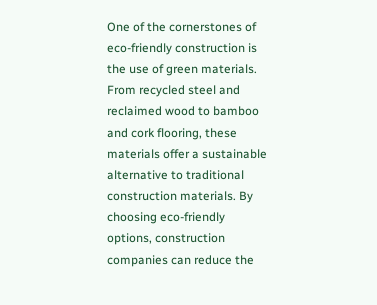One of the cornerstones of eco-friendly construction is the use of green materials. From recycled steel and reclaimed wood to bamboo and cork flooring, these materials offer a sustainable alternative to traditional construction materials. By choosing eco-friendly options, construction companies can reduce the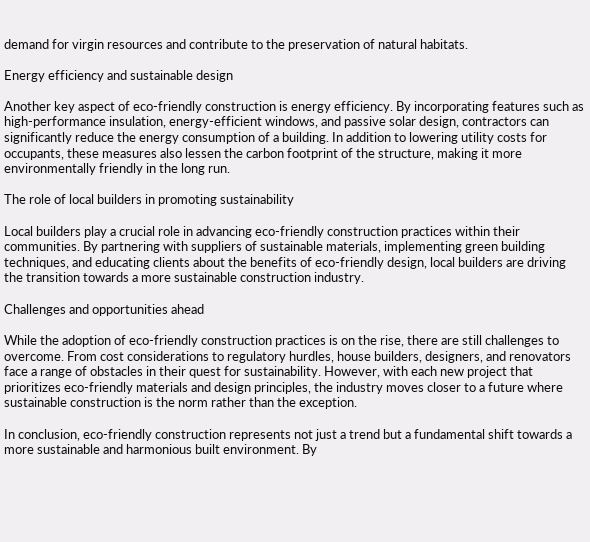demand for virgin resources and contribute to the preservation of natural habitats.

Energy efficiency and sustainable design

Another key aspect of eco-friendly construction is energy efficiency. By incorporating features such as high-performance insulation, energy-efficient windows, and passive solar design, contractors can significantly reduce the energy consumption of a building. In addition to lowering utility costs for occupants, these measures also lessen the carbon footprint of the structure, making it more environmentally friendly in the long run.

The role of local builders in promoting sustainability

Local builders play a crucial role in advancing eco-friendly construction practices within their communities. By partnering with suppliers of sustainable materials, implementing green building techniques, and educating clients about the benefits of eco-friendly design, local builders are driving the transition towards a more sustainable construction industry.

Challenges and opportunities ahead

While the adoption of eco-friendly construction practices is on the rise, there are still challenges to overcome. From cost considerations to regulatory hurdles, house builders, designers, and renovators face a range of obstacles in their quest for sustainability. However, with each new project that prioritizes eco-friendly materials and design principles, the industry moves closer to a future where sustainable construction is the norm rather than the exception.

In conclusion, eco-friendly construction represents not just a trend but a fundamental shift towards a more sustainable and harmonious built environment. By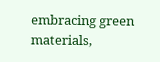embracing green materials,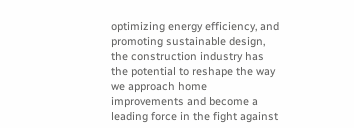optimizing energy efficiency, and promoting sustainable design, the construction industry has the potential to reshape the way we approach home improvements and become a leading force in the fight against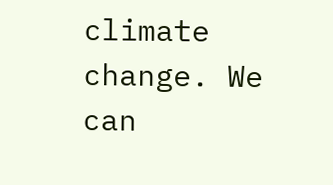climate change. We can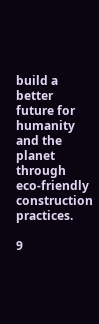build a better future for humanity and the planet through eco-friendly construction practices.

9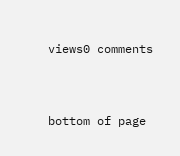views0 comments


bottom of page